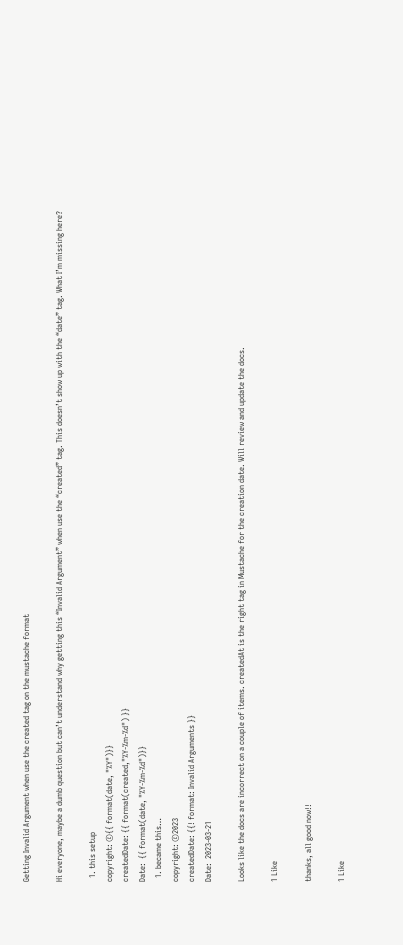Getting Invalid Argument when use the created tag on the mustache format

Hi everyone, maybe a dumb question but can’t understand why getting this “Invalid Argument” when use the “created” tag. This doesn’t show up with the “date” tag. What I’m missing here?

  1. this setup
copyright: ©{{ format(date, "%Y")}}
createdDate: {{ format(created,"%Y-%m-%d") }}
Date:  {{ format(date, "%Y-%m-%d")}}
  1. became this…
copyright: ©2023
createdDate: {{! format: Invalid Arguments }}
Date:  2023-03-21

Looks like the docs are incorrect on a couple of items. createdAt is the right tag in Mustache for the creation date. Will review and update the docs.

1 Like

thanks, all good now!!

1 Like